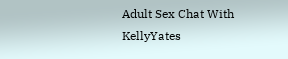Adult Sex Chat With KellyYates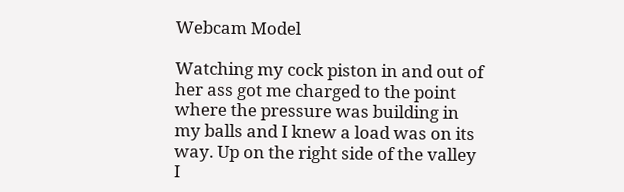Webcam Model

Watching my cock piston in and out of her ass got me charged to the point where the pressure was building in my balls and I knew a load was on its way. Up on the right side of the valley I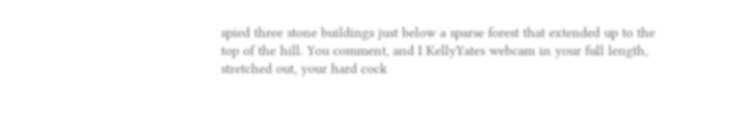spied three stone buildings just below a sparse forest that extended up to the top of the hill. You comment, and I KellyYates webcam in your full length, stretched out, your hard cock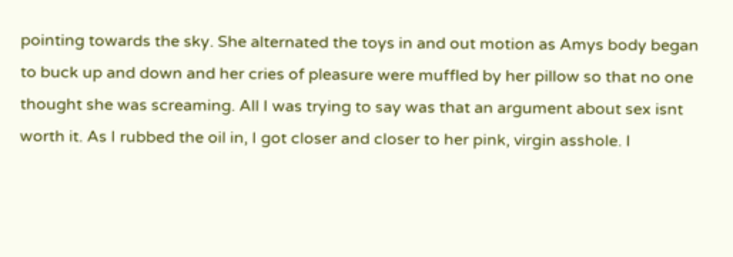pointing towards the sky. She alternated the toys in and out motion as Amys body began to buck up and down and her cries of pleasure were muffled by her pillow so that no one thought she was screaming. All I was trying to say was that an argument about sex isnt worth it. As I rubbed the oil in, I got closer and closer to her pink, virgin asshole. I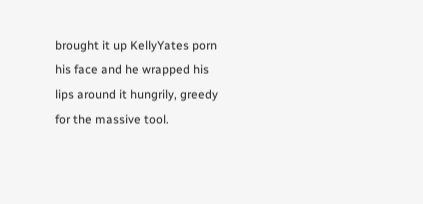brought it up KellyYates porn his face and he wrapped his lips around it hungrily, greedy for the massive tool.